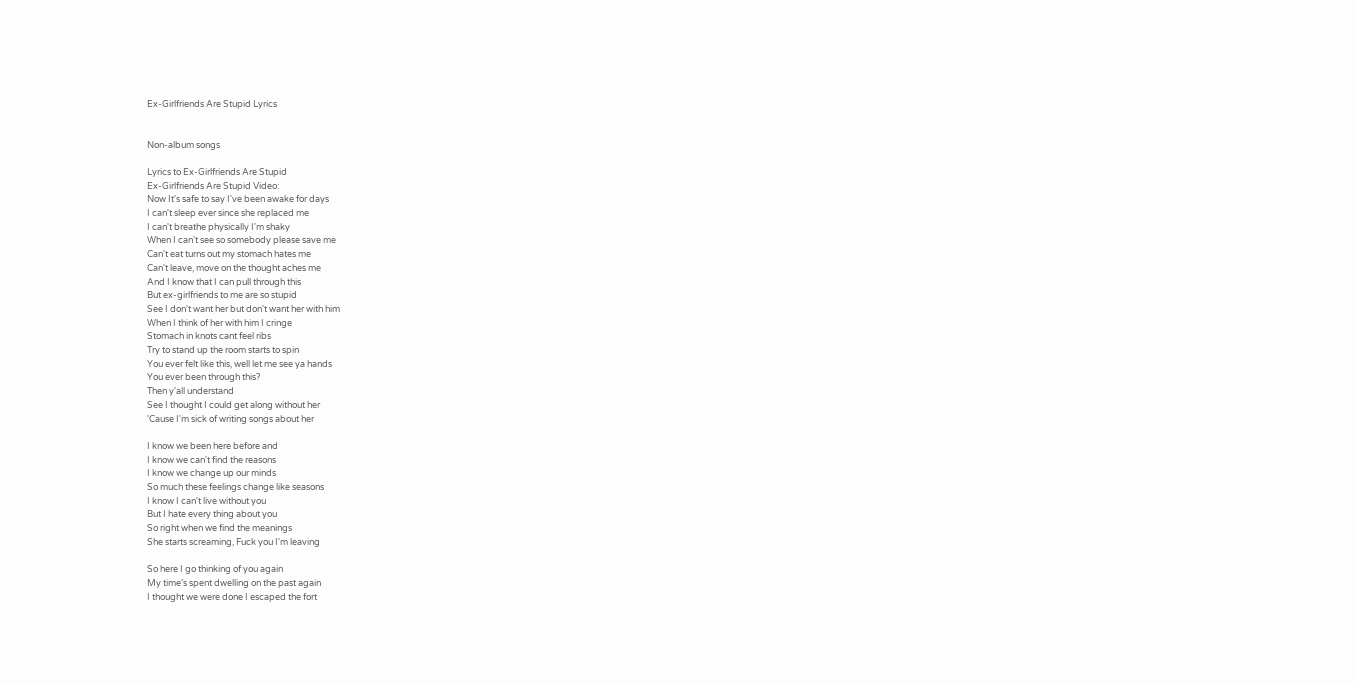Ex-Girlfriends Are Stupid Lyrics


Non-album songs

Lyrics to Ex-Girlfriends Are Stupid
Ex-Girlfriends Are Stupid Video:
Now It's safe to say I've been awake for days
I can't sleep ever since she replaced me
I can't breathe physically I'm shaky
When I can't see so somebody please save me
Can't eat turns out my stomach hates me
Can't leave, move on the thought aches me
And I know that I can pull through this
But ex-girlfriends to me are so stupid
See I don't want her but don't want her with him
When I think of her with him I cringe
Stomach in knots cant feel ribs
Try to stand up the room starts to spin
You ever felt like this, well let me see ya hands
You ever been through this?
Then y'all understand
See I thought I could get along without her
'Cause I'm sick of writing songs about her

I know we been here before and
I know we can't find the reasons
I know we change up our minds
So much these feelings change like seasons
I know I can't live without you
But I hate every thing about you
So right when we find the meanings
She starts screaming, Fuck you I'm leaving

So here I go thinking of you again
My time's spent dwelling on the past again
I thought we were done I escaped the fort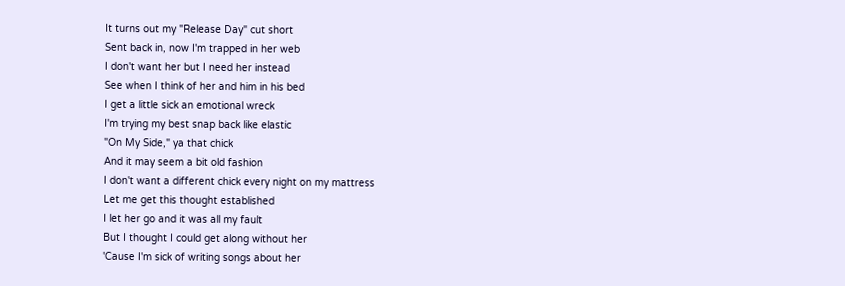It turns out my "Release Day" cut short
Sent back in, now I'm trapped in her web
I don't want her but I need her instead
See when I think of her and him in his bed
I get a little sick an emotional wreck
I'm trying my best snap back like elastic
"On My Side," ya that chick
And it may seem a bit old fashion
I don't want a different chick every night on my mattress
Let me get this thought established
I let her go and it was all my fault
But I thought I could get along without her
'Cause I'm sick of writing songs about her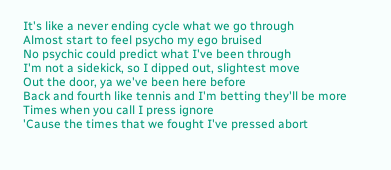It's like a never ending cycle what we go through
Almost start to feel psycho my ego bruised
No psychic could predict what I've been through
I'm not a sidekick, so I dipped out, slightest move
Out the door, ya we've been here before
Back and fourth like tennis and I'm betting they'll be more
Times when you call I press ignore
'Cause the times that we fought I've pressed abort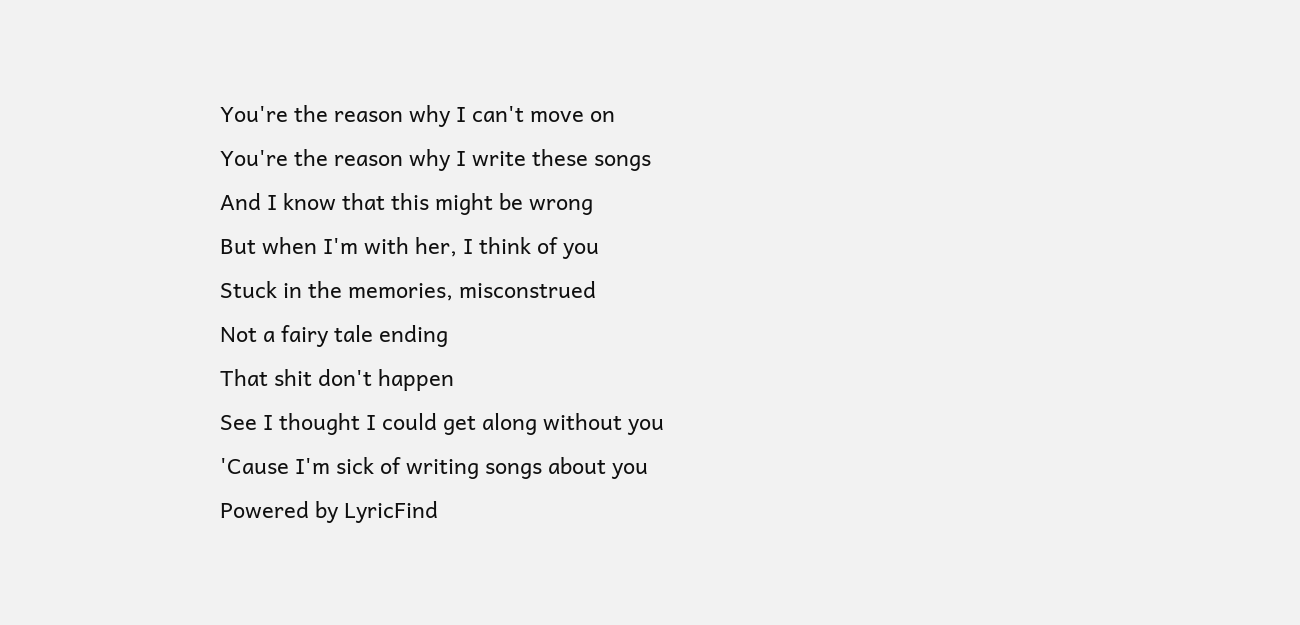You're the reason why I can't move on
You're the reason why I write these songs
And I know that this might be wrong
But when I'm with her, I think of you
Stuck in the memories, misconstrued
Not a fairy tale ending
That shit don't happen
See I thought I could get along without you
'Cause I'm sick of writing songs about you
Powered by LyricFind